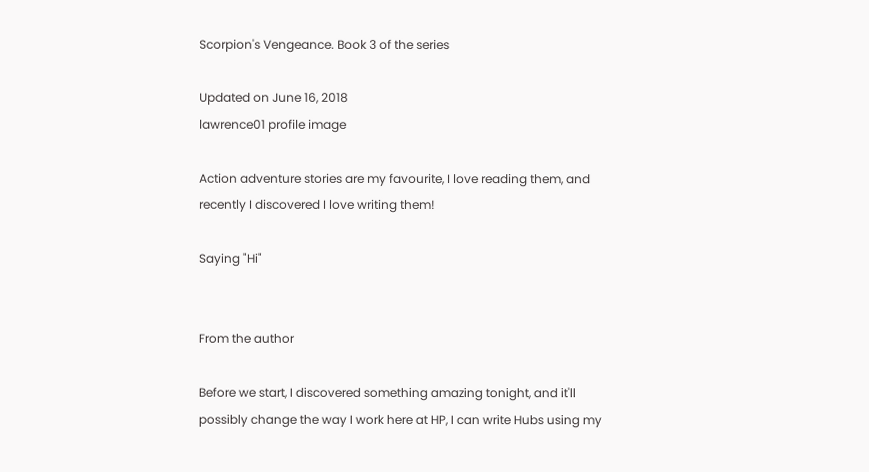Scorpion's Vengeance. Book 3 of the series

Updated on June 16, 2018
lawrence01 profile image

Action adventure stories are my favourite, I love reading them, and recently I discovered I love writing them!

Saying "Hi"


From the author

Before we start, I discovered something amazing tonight, and it'll possibly change the way I work here at HP, I can write Hubs using my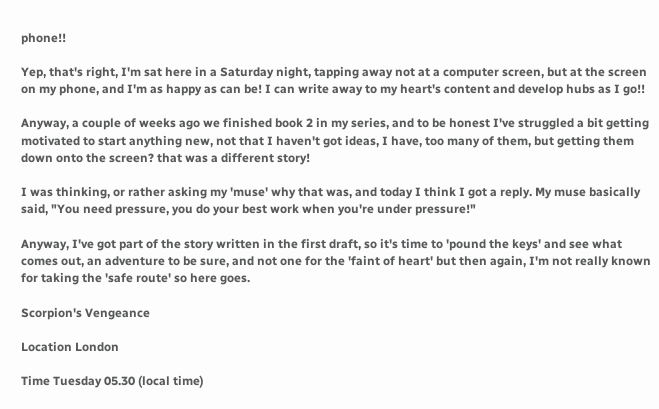phone!!

Yep, that's right, I'm sat here in a Saturday night, tapping away not at a computer screen, but at the screen on my phone, and I'm as happy as can be! I can write away to my heart's content and develop hubs as I go!!

Anyway, a couple of weeks ago we finished book 2 in my series, and to be honest I've struggled a bit getting motivated to start anything new, not that I haven't got ideas, I have, too many of them, but getting them down onto the screen? that was a different story!

I was thinking, or rather asking my 'muse' why that was, and today I think I got a reply. My muse basically said, "You need pressure, you do your best work when you're under pressure!"

Anyway, I've got part of the story written in the first draft, so it's time to 'pound the keys' and see what comes out, an adventure to be sure, and not one for the 'faint of heart' but then again, I'm not really known for taking the 'safe route' so here goes.

Scorpion's Vengeance

Location London

Time Tuesday 05.30 (local time)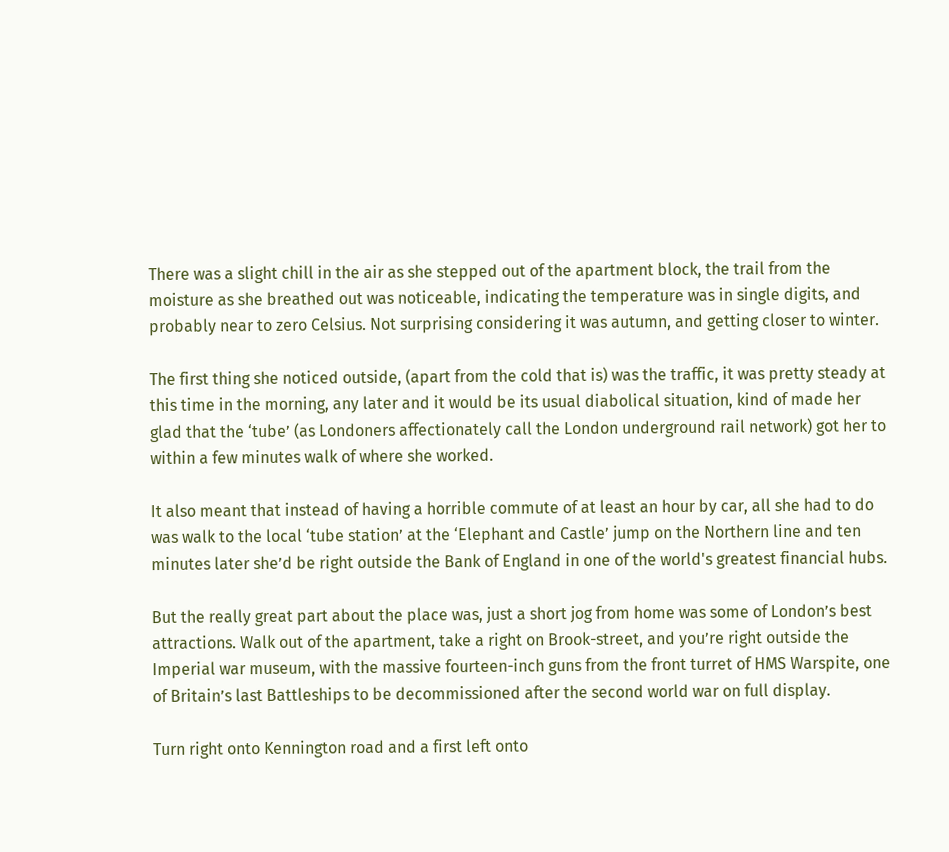There was a slight chill in the air as she stepped out of the apartment block, the trail from the moisture as she breathed out was noticeable, indicating the temperature was in single digits, and probably near to zero Celsius. Not surprising considering it was autumn, and getting closer to winter.

The first thing she noticed outside, (apart from the cold that is) was the traffic, it was pretty steady at this time in the morning, any later and it would be its usual diabolical situation, kind of made her glad that the ‘tube’ (as Londoners affectionately call the London underground rail network) got her to within a few minutes walk of where she worked.

It also meant that instead of having a horrible commute of at least an hour by car, all she had to do was walk to the local ‘tube station’ at the ‘Elephant and Castle’ jump on the Northern line and ten minutes later she’d be right outside the Bank of England in one of the world's greatest financial hubs.

But the really great part about the place was, just a short jog from home was some of London’s best attractions. Walk out of the apartment, take a right on Brook-street, and you’re right outside the Imperial war museum, with the massive fourteen-inch guns from the front turret of HMS Warspite, one of Britain’s last Battleships to be decommissioned after the second world war on full display.

Turn right onto Kennington road and a first left onto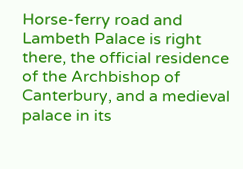Horse-ferry road and Lambeth Palace is right there, the official residence of the Archbishop of Canterbury, and a medieval palace in its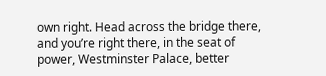own right. Head across the bridge there, and you’re right there, in the seat of power, Westminster Palace, better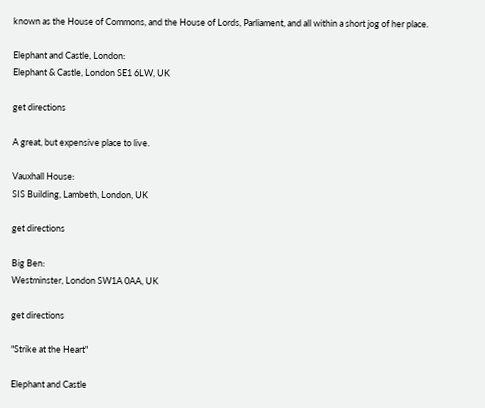known as the House of Commons, and the House of Lords, Parliament, and all within a short jog of her place.

Elephant and Castle, London:
Elephant & Castle, London SE1 6LW, UK

get directions

A great, but expensive place to live.

Vauxhall House:
SIS Building, Lambeth, London, UK

get directions

Big Ben:
Westminster, London SW1A 0AA, UK

get directions

"Strike at the Heart"

Elephant and Castle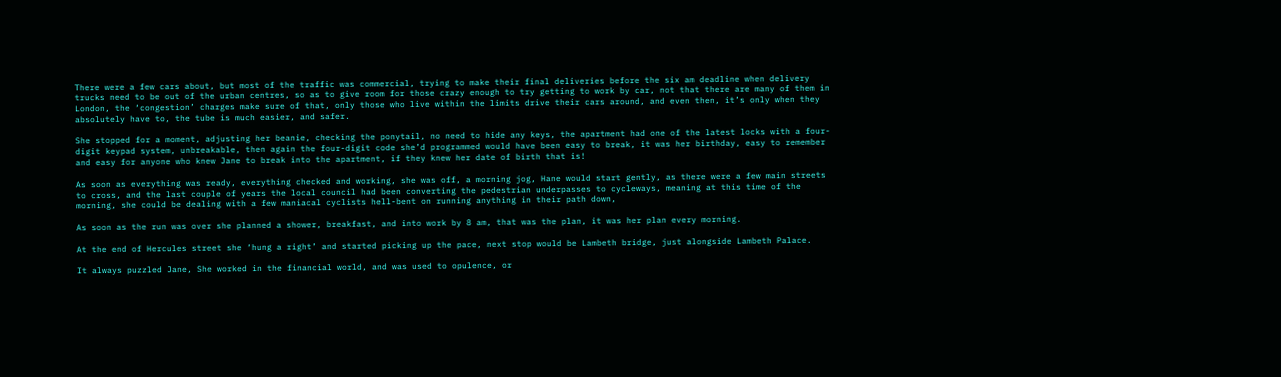There were a few cars about, but most of the traffic was commercial, trying to make their final deliveries before the six am deadline when delivery trucks need to be out of the urban centres, so as to give room for those crazy enough to try getting to work by car, not that there are many of them in London, the ‘congestion’ charges make sure of that, only those who live within the limits drive their cars around, and even then, it’s only when they absolutely have to, the tube is much easier, and safer.

She stopped for a moment, adjusting her beanie, checking the ponytail, no need to hide any keys, the apartment had one of the latest locks with a four-digit keypad system, unbreakable, then again the four-digit code she’d programmed would have been easy to break, it was her birthday, easy to remember and easy for anyone who knew Jane to break into the apartment, if they knew her date of birth that is!

As soon as everything was ready, everything checked and working, she was off, a morning jog, Hane would start gently, as there were a few main streets to cross, and the last couple of years the local council had been converting the pedestrian underpasses to cycleways, meaning at this time of the morning, she could be dealing with a few maniacal cyclists hell-bent on running anything in their path down,

As soon as the run was over she planned a shower, breakfast, and into work by 8 am, that was the plan, it was her plan every morning.

At the end of Hercules street she ‘hung a right’ and started picking up the pace, next stop would be Lambeth bridge, just alongside Lambeth Palace.

It always puzzled Jane, She worked in the financial world, and was used to opulence, or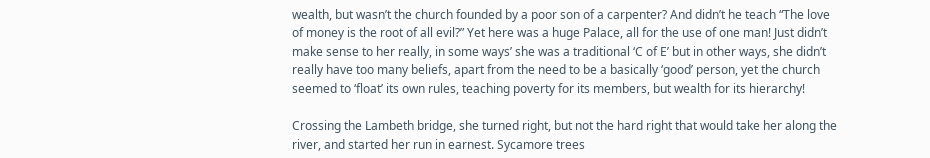wealth, but wasn’t the church founded by a poor son of a carpenter? And didn’t he teach “The love of money is the root of all evil?” Yet here was a huge Palace, all for the use of one man! Just didn’t make sense to her really, in some ways’ she was a traditional ‘C of E’ but in other ways, she didn’t really have too many beliefs, apart from the need to be a basically ‘good’ person, yet the church seemed to ‘float’ its own rules, teaching poverty for its members, but wealth for its hierarchy!

Crossing the Lambeth bridge, she turned right, but not the hard right that would take her along the river, and started her run in earnest. Sycamore trees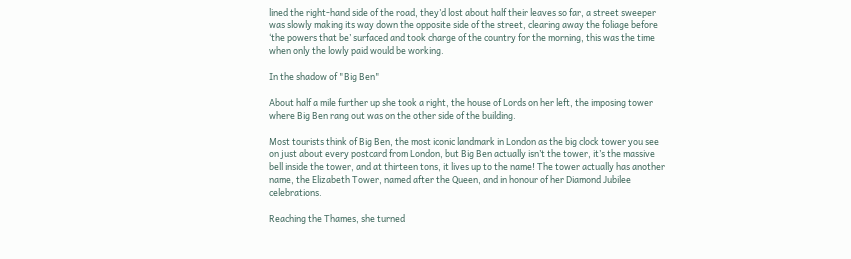lined the right-hand side of the road, they’d lost about half their leaves so far, a street sweeper was slowly making its way down the opposite side of the street, clearing away the foliage before ‘the powers that be’ surfaced and took charge of the country for the morning, this was the time when only the lowly paid would be working.

In the shadow of "Big Ben"

About half a mile further up she took a right, the house of Lords on her left, the imposing tower where Big Ben rang out was on the other side of the building.

Most tourists think of Big Ben, the most iconic landmark in London as the big clock tower you see on just about every postcard from London, but Big Ben actually isn’t the tower, it’s the massive bell inside the tower, and at thirteen tons, it lives up to the name! The tower actually has another name, the Elizabeth Tower, named after the Queen, and in honour of her Diamond Jubilee celebrations.

Reaching the Thames, she turned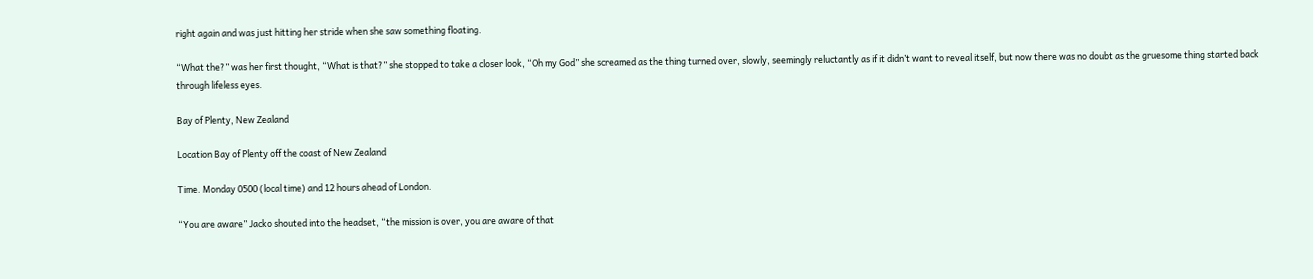right again and was just hitting her stride when she saw something floating.

“What the?” was her first thought, “What is that?” she stopped to take a closer look, “Oh my God” she screamed as the thing turned over, slowly, seemingly reluctantly as if it didn’t want to reveal itself, but now there was no doubt as the gruesome thing started back through lifeless eyes.

Bay of Plenty, New Zealand

Location Bay of Plenty off the coast of New Zealand

Time. Monday 0500 (local time) and 12 hours ahead of London.

“You are aware” Jacko shouted into the headset, “the mission is over, you are aware of that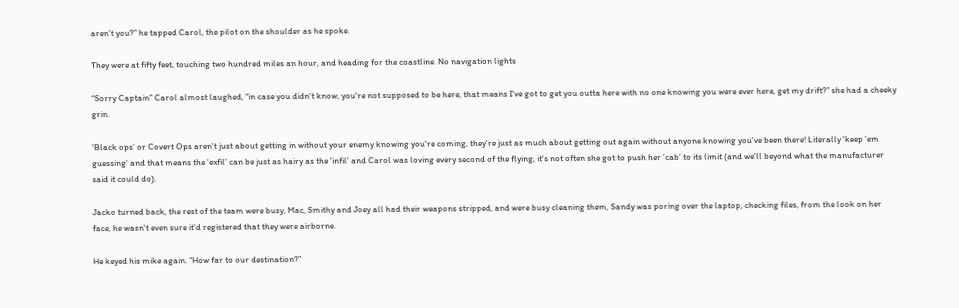aren’t you?” he tapped Carol, the pilot on the shoulder as he spoke.

They were at fifty feet, touching two hundred miles an hour, and heading for the coastline. No navigation lights

“Sorry Captain” Carol almost laughed, “in case you didn't know, you're not supposed to be here, that means I've got to get you outta here with no one knowing you were ever here, get my drift?” she had a cheeky grin.

'Black ops’ or Covert Ops aren't just about getting in without your enemy knowing you're coming, they're just as much about getting out again without anyone knowing you've been there! Literally 'keep 'em guessing’ and that means the 'exfil’ can be just as hairy as the 'infil’ and Carol was loving every second of the flying, it's not often she got to push her 'cab’ to its limit (and we'll beyond what the manufacturer said it could do).

Jacko turned back, the rest of the team were busy, Mac, Smithy and Joey all had their weapons stripped, and were busy cleaning them, Sandy was poring over the laptop, checking files, from the look on her face, he wasn't even sure it'd registered that they were airborne.

He keyed his mike again. “How far to our destination?”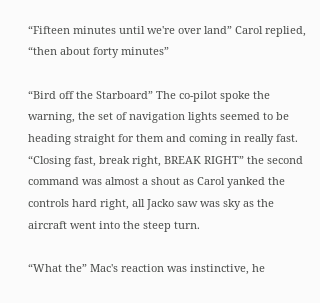“Fifteen minutes until we're over land” Carol replied, “then about forty minutes”

“Bird off the Starboard” The co-pilot spoke the warning, the set of navigation lights seemed to be heading straight for them and coming in really fast. “Closing fast, break right, BREAK RIGHT” the second command was almost a shout as Carol yanked the controls hard right, all Jacko saw was sky as the aircraft went into the steep turn.

“What the” Mac's reaction was instinctive, he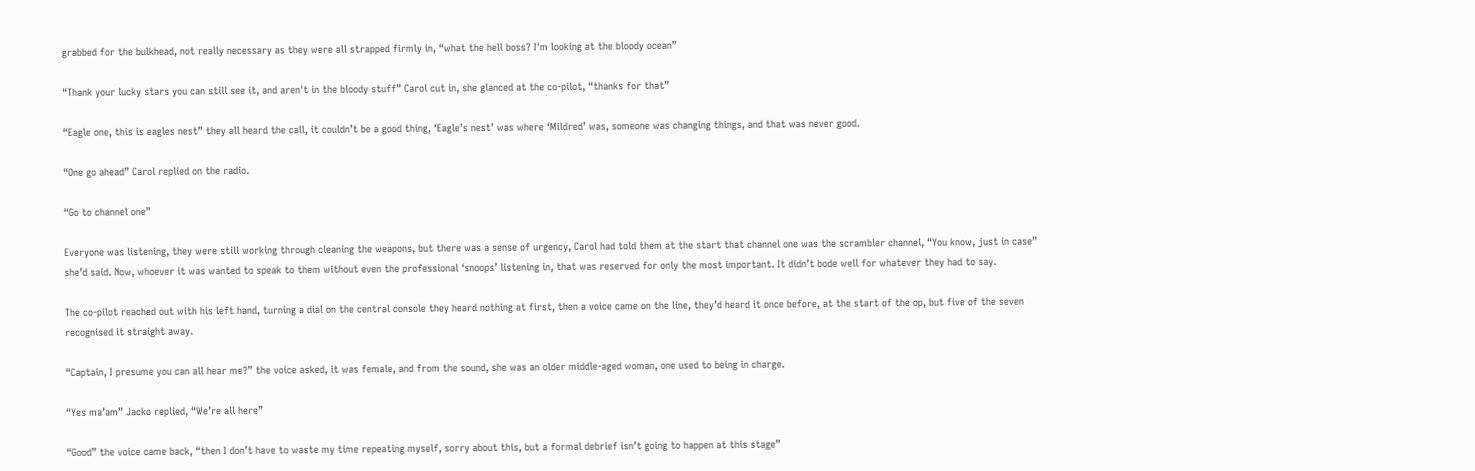grabbed for the bulkhead, not really necessary as they were all strapped firmly in, “what the hell boss? I'm looking at the bloody ocean”

“Thank your lucky stars you can still see it, and aren't in the bloody stuff” Carol cut in, she glanced at the co-pilot, “thanks for that”

“Eagle one, this is eagles nest” they all heard the call, it couldn’t be a good thing, ‘Eagle’s nest’ was where ‘Mildred’ was, someone was changing things, and that was never good.

“One go ahead” Carol replied on the radio.

“Go to channel one”

Everyone was listening, they were still working through cleaning the weapons, but there was a sense of urgency, Carol had told them at the start that channel one was the scrambler channel, “You know, just in case” she’d said. Now, whoever it was wanted to speak to them without even the professional ‘snoops’ listening in, that was reserved for only the most important. It didn’t bode well for whatever they had to say.

The co-pilot reached out with his left hand, turning a dial on the central console they heard nothing at first, then a voice came on the line, they’d heard it once before, at the start of the op, but five of the seven recognised it straight away.

“Captain, I presume you can all hear me?” the voice asked, it was female, and from the sound, she was an older middle-aged woman, one used to being in charge.

“Yes ma’am” Jacko replied, “We’re all here”

“Good” the voice came back, “then I don’t have to waste my time repeating myself, sorry about this, but a formal debrief isn’t going to happen at this stage”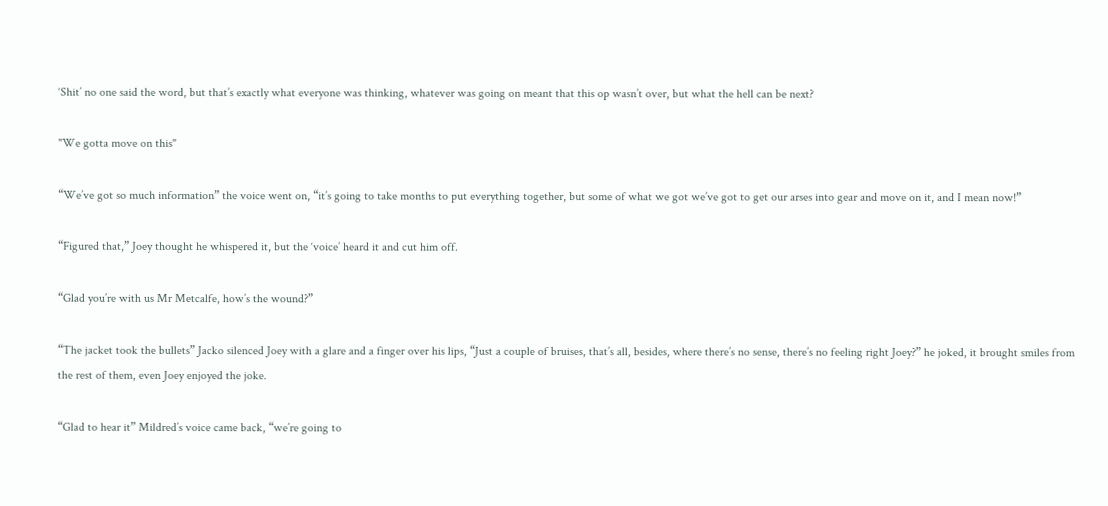‘Shit’ no one said the word, but that’s exactly what everyone was thinking, whatever was going on meant that this op wasn’t over, but what the hell can be next?

"We gotta move on this"

“We’ve got so much information” the voice went on, “it’s going to take months to put everything together, but some of what we got we’ve got to get our arses into gear and move on it, and I mean now!”

“Figured that,” Joey thought he whispered it, but the ‘voice’ heard it and cut him off.

“Glad you’re with us Mr Metcalfe, how’s the wound?”

“The jacket took the bullets” Jacko silenced Joey with a glare and a finger over his lips, “Just a couple of bruises, that’s all, besides, where there’s no sense, there’s no feeling right Joey?” he joked, it brought smiles from the rest of them, even Joey enjoyed the joke.

“Glad to hear it” Mildred’s voice came back, “we’re going to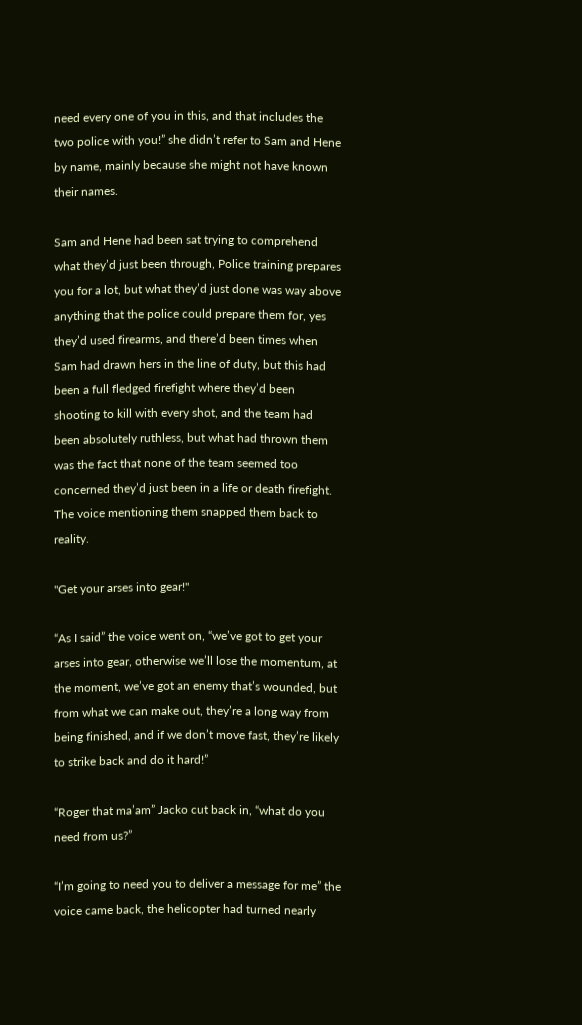need every one of you in this, and that includes the two police with you!” she didn’t refer to Sam and Hene by name, mainly because she might not have known their names.

Sam and Hene had been sat trying to comprehend what they’d just been through, Police training prepares you for a lot, but what they’d just done was way above anything that the police could prepare them for, yes they’d used firearms, and there’d been times when Sam had drawn hers in the line of duty, but this had been a full fledged firefight where they’d been shooting to kill with every shot, and the team had been absolutely ruthless, but what had thrown them was the fact that none of the team seemed too concerned they’d just been in a life or death firefight. The voice mentioning them snapped them back to reality.

"Get your arses into gear!"

“As I said” the voice went on, “we’ve got to get your arses into gear, otherwise we’ll lose the momentum, at the moment, we’ve got an enemy that’s wounded, but from what we can make out, they’re a long way from being finished, and if we don’t move fast, they’re likely to strike back and do it hard!”

“Roger that ma’am” Jacko cut back in, “what do you need from us?”

“I’m going to need you to deliver a message for me” the voice came back, the helicopter had turned nearly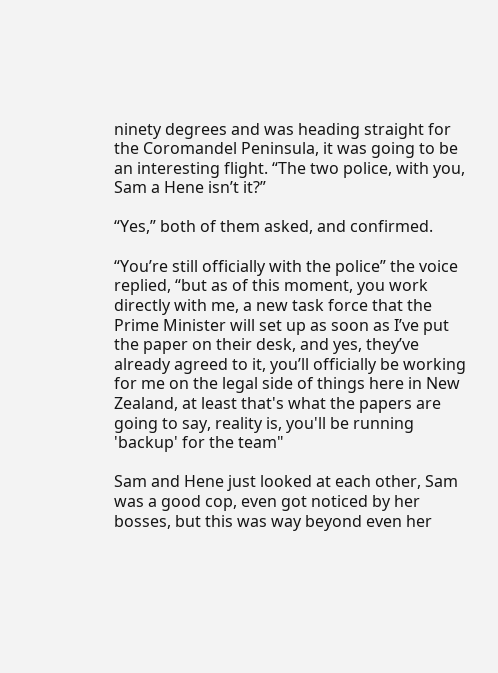ninety degrees and was heading straight for the Coromandel Peninsula, it was going to be an interesting flight. “The two police, with you, Sam a Hene isn’t it?”

“Yes,” both of them asked, and confirmed.

“You’re still officially with the police” the voice replied, “but as of this moment, you work directly with me, a new task force that the Prime Minister will set up as soon as I’ve put the paper on their desk, and yes, they’ve already agreed to it, you’ll officially be working for me on the legal side of things here in New Zealand, at least that's what the papers are going to say, reality is, you'll be running 'backup' for the team"

Sam and Hene just looked at each other, Sam was a good cop, even got noticed by her bosses, but this was way beyond even her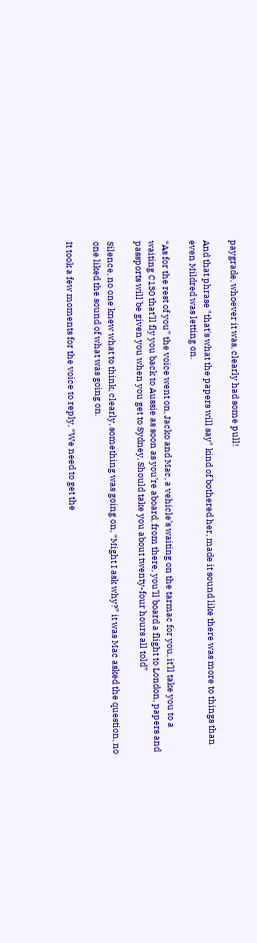paygrade, whoever it was, clearly had some pull!

And that phrase "that's what the papers will say" kind of bothered her, made it sound like there was more to things than even Mildred was letting on.

“As for the rest of you” the voice went on, Jacko and Mac, a vehicle’s waiting on the tarmac for you, it’ll take you to a waiting C130 that’ll fly you back to Aussie as soon as you’re aboard, from there, you’ll board a flight to London, papers and passports will be given you when you get to Sydney, Should take you about twenty-four hours all told”

Silence, no one knew what to think, clearly, something was going on, “Might I ask why?” it was Mac asked the question, no one liked the sound of what was going on.

It took a few moments for the voice to reply, “We need to get the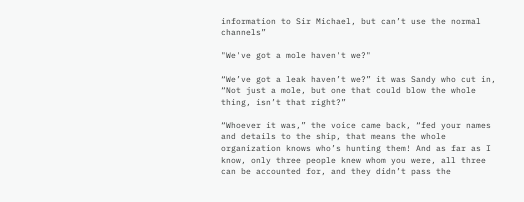information to Sir Michael, but can’t use the normal channels”

"We've got a mole haven't we?"

“We’ve got a leak haven’t we?” it was Sandy who cut in, “Not just a mole, but one that could blow the whole thing, isn’t that right?”

“Whoever it was,” the voice came back, “fed your names and details to the ship, that means the whole organization knows who’s hunting them! And as far as I know, only three people knew whom you were, all three can be accounted for, and they didn’t pass the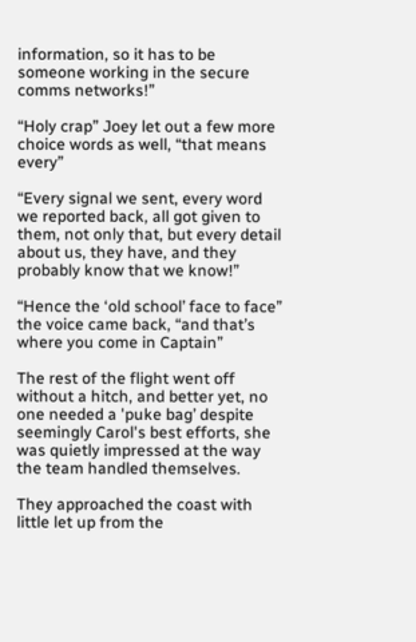information, so it has to be someone working in the secure comms networks!”

“Holy crap” Joey let out a few more choice words as well, “that means every”

“Every signal we sent, every word we reported back, all got given to them, not only that, but every detail about us, they have, and they probably know that we know!”

“Hence the ‘old school’ face to face” the voice came back, “and that’s where you come in Captain”

The rest of the flight went off without a hitch, and better yet, no one needed a 'puke bag’ despite seemingly Carol's best efforts, she was quietly impressed at the way the team handled themselves.

They approached the coast with little let up from the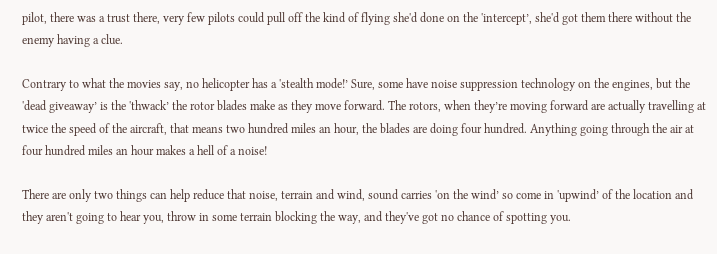pilot, there was a trust there, very few pilots could pull off the kind of flying she'd done on the 'intercept’, she'd got them there without the enemy having a clue.

Contrary to what the movies say, no helicopter has a 'stealth mode!’ Sure, some have noise suppression technology on the engines, but the 'dead giveaway’ is the 'thwack’ the rotor blades make as they move forward. The rotors, when they’re moving forward are actually travelling at twice the speed of the aircraft, that means two hundred miles an hour, the blades are doing four hundred. Anything going through the air at four hundred miles an hour makes a hell of a noise!

There are only two things can help reduce that noise, terrain and wind, sound carries 'on the wind’ so come in 'upwind’ of the location and they aren't going to hear you, throw in some terrain blocking the way, and they've got no chance of spotting you.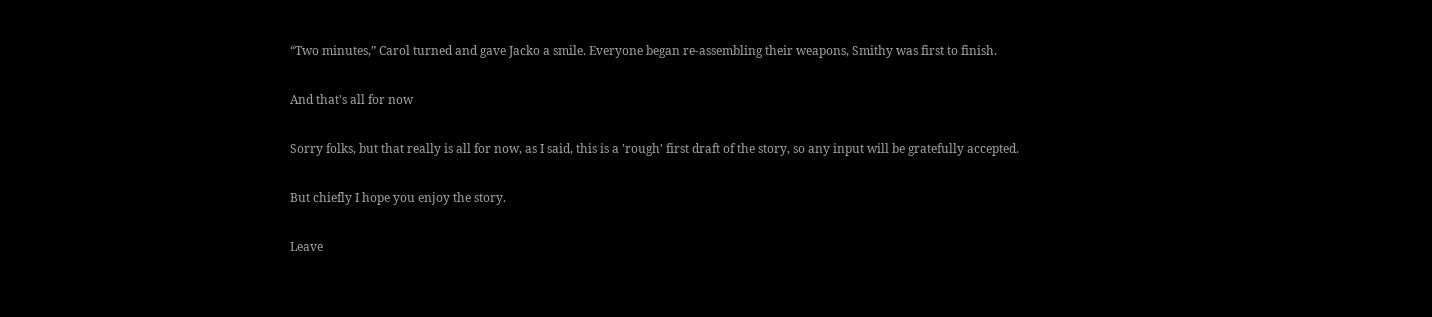“Two minutes,” Carol turned and gave Jacko a smile. Everyone began re-assembling their weapons, Smithy was first to finish.

And that's all for now

Sorry folks, but that really is all for now, as I said, this is a 'rough' first draft of the story, so any input will be gratefully accepted.

But chiefly I hope you enjoy the story.

Leave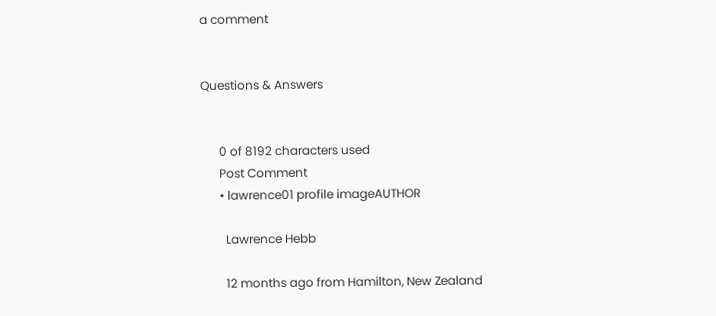a comment


Questions & Answers


      0 of 8192 characters used
      Post Comment
      • lawrence01 profile imageAUTHOR

        Lawrence Hebb

        12 months ago from Hamilton, New Zealand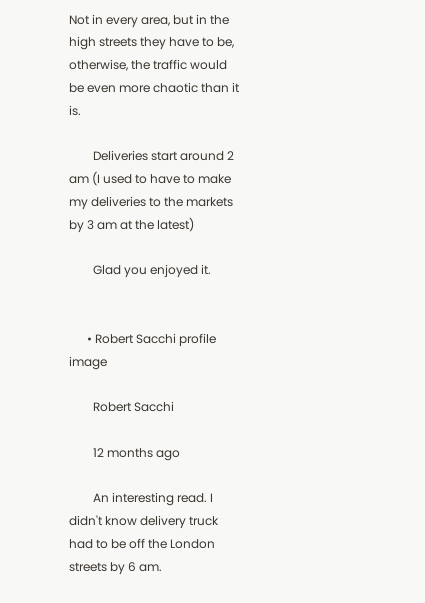Not in every area, but in the high streets they have to be, otherwise, the traffic would be even more chaotic than it is.

        Deliveries start around 2 am (I used to have to make my deliveries to the markets by 3 am at the latest)

        Glad you enjoyed it.


      • Robert Sacchi profile image

        Robert Sacchi

        12 months ago

        An interesting read. I didn't know delivery truck had to be off the London streets by 6 am.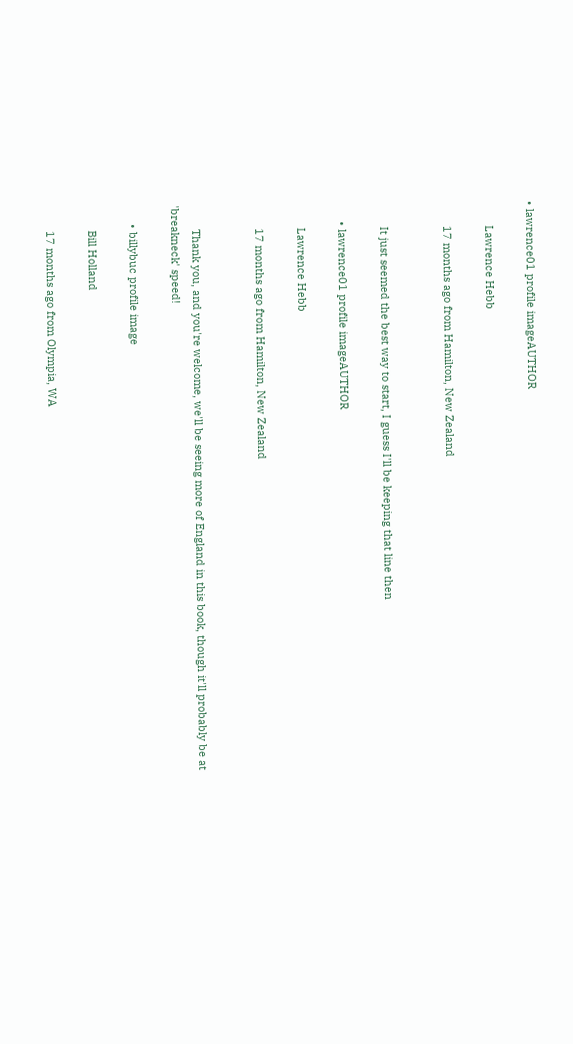• lawrence01 profile imageAUTHOR

        Lawrence Hebb

        17 months ago from Hamilton, New Zealand


        It just seemed the best way to start, I guess I'll be keeping that line then

      • lawrence01 profile imageAUTHOR

        Lawrence Hebb

        17 months ago from Hamilton, New Zealand


        Thank you, and you're welcome, we'll be seeing more of England in this book, though it'll probably be at 'breakneck' speed!

      • billybuc profile image

        Bill Holland

        17 months ago from Olympia, WA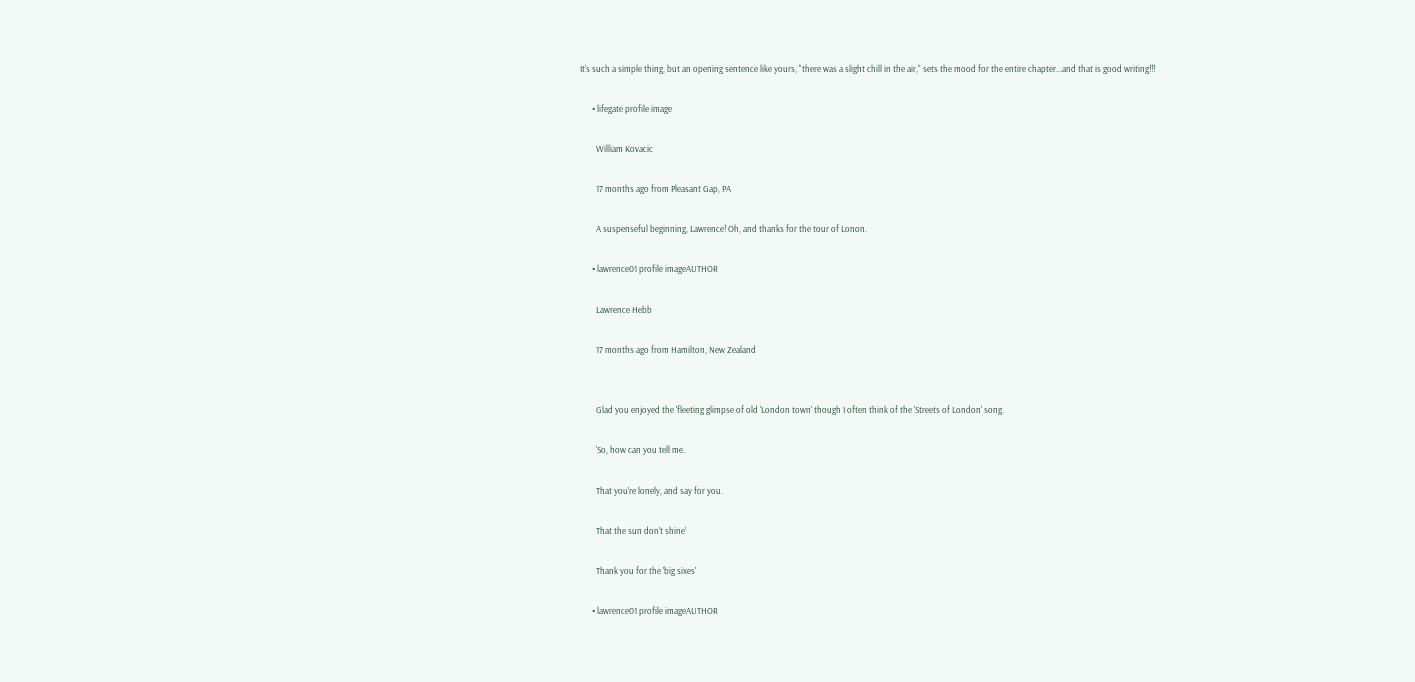It's such a simple thing, but an opening sentence like yours, "there was a slight chill in the air," sets the mood for the entire chapter...and that is good writing!!!

      • lifegate profile image

        William Kovacic

        17 months ago from Pleasant Gap, PA

        A suspenseful beginning, Lawrence! Oh, and thanks for the tour of Lonon.

      • lawrence01 profile imageAUTHOR

        Lawrence Hebb

        17 months ago from Hamilton, New Zealand


        Glad you enjoyed the 'fleeting glimpse of old 'London town' though I often think of the 'Streets of London' song.

        'So, how can you tell me.

        That you're lonely, and say for you.

        That the sun don't shine'

        Thank you for the 'big sixes'

      • lawrence01 profile imageAUTHOR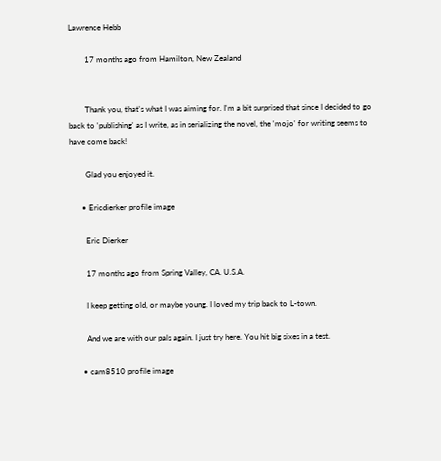Lawrence Hebb

        17 months ago from Hamilton, New Zealand


        Thank you, that's what I was aiming for. I'm a bit surprised that since I decided to go back to 'publishing' as I write, as in serializing the novel, the 'mojo' for writing seems to have come back!

        Glad you enjoyed it.

      • Ericdierker profile image

        Eric Dierker

        17 months ago from Spring Valley, CA. U.S.A.

        I keep getting old, or maybe young. I loved my trip back to L-town.

        And we are with our pals again. I just try here. You hit big sixes in a test.

      • cam8510 profile image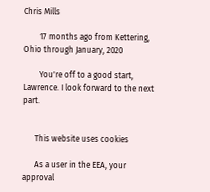Chris Mills

        17 months ago from Kettering, Ohio through January, 2020

        You're off to a good start, Lawrence. I look forward to the next part.


      This website uses cookies

      As a user in the EEA, your approval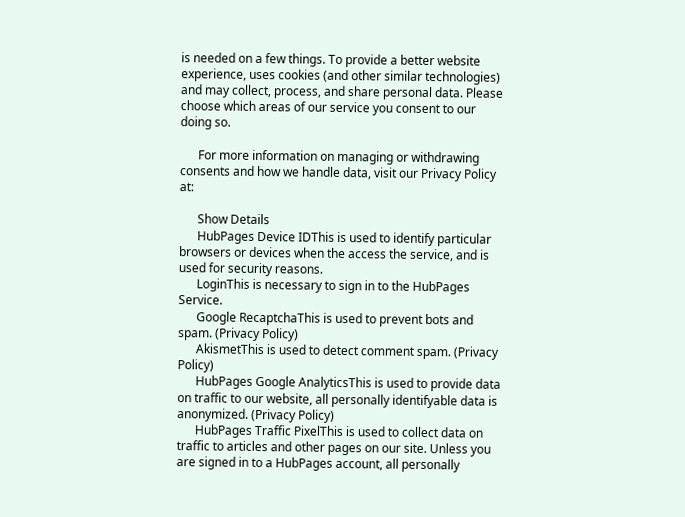is needed on a few things. To provide a better website experience, uses cookies (and other similar technologies) and may collect, process, and share personal data. Please choose which areas of our service you consent to our doing so.

      For more information on managing or withdrawing consents and how we handle data, visit our Privacy Policy at:

      Show Details
      HubPages Device IDThis is used to identify particular browsers or devices when the access the service, and is used for security reasons.
      LoginThis is necessary to sign in to the HubPages Service.
      Google RecaptchaThis is used to prevent bots and spam. (Privacy Policy)
      AkismetThis is used to detect comment spam. (Privacy Policy)
      HubPages Google AnalyticsThis is used to provide data on traffic to our website, all personally identifyable data is anonymized. (Privacy Policy)
      HubPages Traffic PixelThis is used to collect data on traffic to articles and other pages on our site. Unless you are signed in to a HubPages account, all personally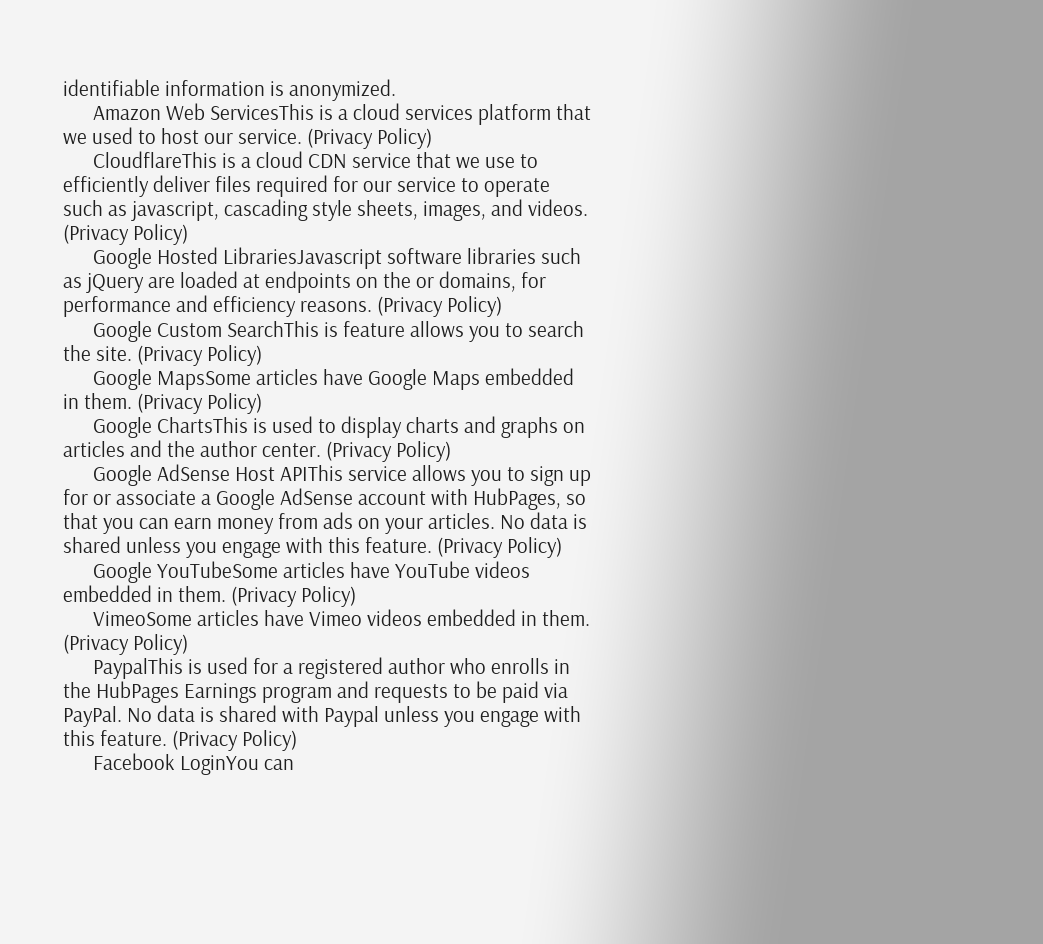identifiable information is anonymized.
      Amazon Web ServicesThis is a cloud services platform that we used to host our service. (Privacy Policy)
      CloudflareThis is a cloud CDN service that we use to efficiently deliver files required for our service to operate such as javascript, cascading style sheets, images, and videos. (Privacy Policy)
      Google Hosted LibrariesJavascript software libraries such as jQuery are loaded at endpoints on the or domains, for performance and efficiency reasons. (Privacy Policy)
      Google Custom SearchThis is feature allows you to search the site. (Privacy Policy)
      Google MapsSome articles have Google Maps embedded in them. (Privacy Policy)
      Google ChartsThis is used to display charts and graphs on articles and the author center. (Privacy Policy)
      Google AdSense Host APIThis service allows you to sign up for or associate a Google AdSense account with HubPages, so that you can earn money from ads on your articles. No data is shared unless you engage with this feature. (Privacy Policy)
      Google YouTubeSome articles have YouTube videos embedded in them. (Privacy Policy)
      VimeoSome articles have Vimeo videos embedded in them. (Privacy Policy)
      PaypalThis is used for a registered author who enrolls in the HubPages Earnings program and requests to be paid via PayPal. No data is shared with Paypal unless you engage with this feature. (Privacy Policy)
      Facebook LoginYou can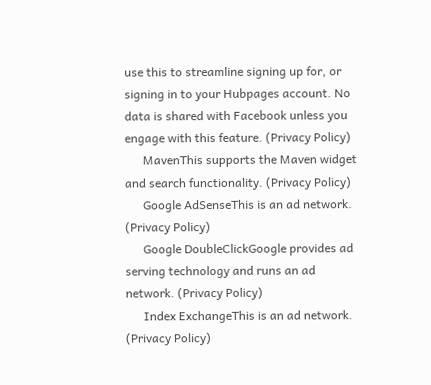use this to streamline signing up for, or signing in to your Hubpages account. No data is shared with Facebook unless you engage with this feature. (Privacy Policy)
      MavenThis supports the Maven widget and search functionality. (Privacy Policy)
      Google AdSenseThis is an ad network. (Privacy Policy)
      Google DoubleClickGoogle provides ad serving technology and runs an ad network. (Privacy Policy)
      Index ExchangeThis is an ad network. (Privacy Policy)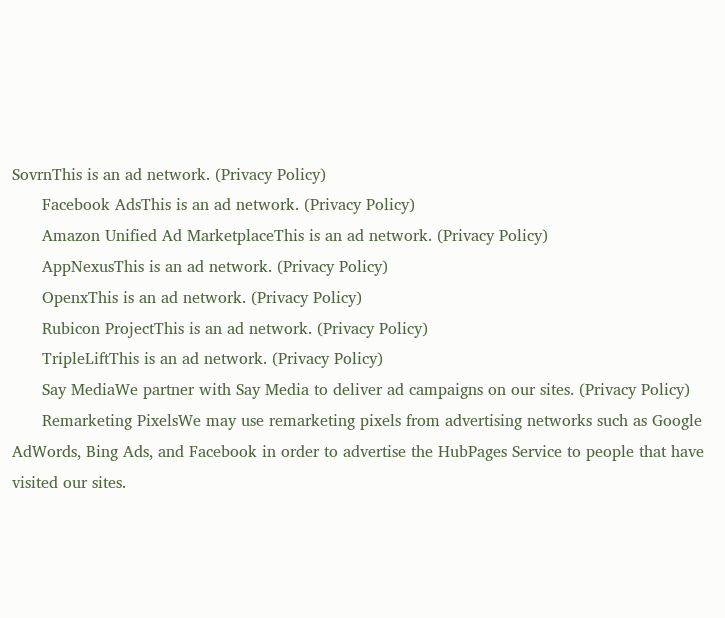SovrnThis is an ad network. (Privacy Policy)
      Facebook AdsThis is an ad network. (Privacy Policy)
      Amazon Unified Ad MarketplaceThis is an ad network. (Privacy Policy)
      AppNexusThis is an ad network. (Privacy Policy)
      OpenxThis is an ad network. (Privacy Policy)
      Rubicon ProjectThis is an ad network. (Privacy Policy)
      TripleLiftThis is an ad network. (Privacy Policy)
      Say MediaWe partner with Say Media to deliver ad campaigns on our sites. (Privacy Policy)
      Remarketing PixelsWe may use remarketing pixels from advertising networks such as Google AdWords, Bing Ads, and Facebook in order to advertise the HubPages Service to people that have visited our sites.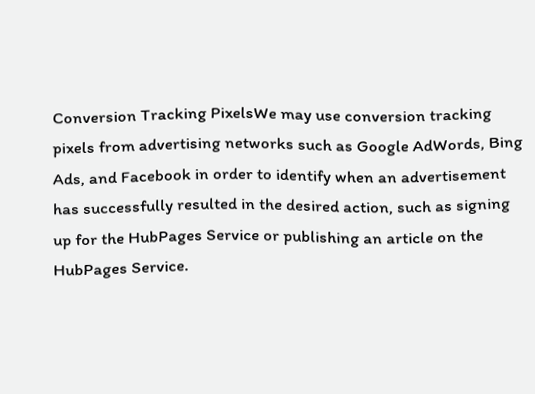Conversion Tracking PixelsWe may use conversion tracking pixels from advertising networks such as Google AdWords, Bing Ads, and Facebook in order to identify when an advertisement has successfully resulted in the desired action, such as signing up for the HubPages Service or publishing an article on the HubPages Service.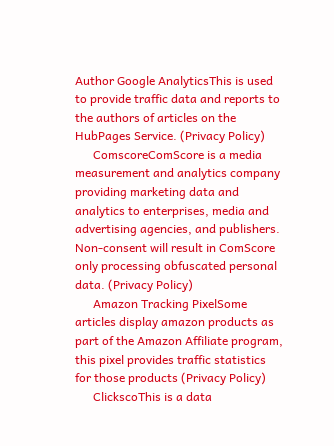Author Google AnalyticsThis is used to provide traffic data and reports to the authors of articles on the HubPages Service. (Privacy Policy)
      ComscoreComScore is a media measurement and analytics company providing marketing data and analytics to enterprises, media and advertising agencies, and publishers. Non-consent will result in ComScore only processing obfuscated personal data. (Privacy Policy)
      Amazon Tracking PixelSome articles display amazon products as part of the Amazon Affiliate program, this pixel provides traffic statistics for those products (Privacy Policy)
      ClickscoThis is a data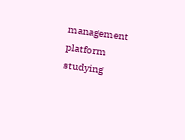management platform studying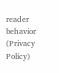reader behavior (Privacy Policy)